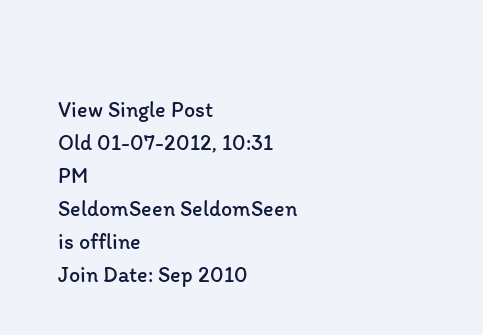View Single Post
Old 01-07-2012, 10:31 PM
SeldomSeen SeldomSeen is offline
Join Date: Sep 2010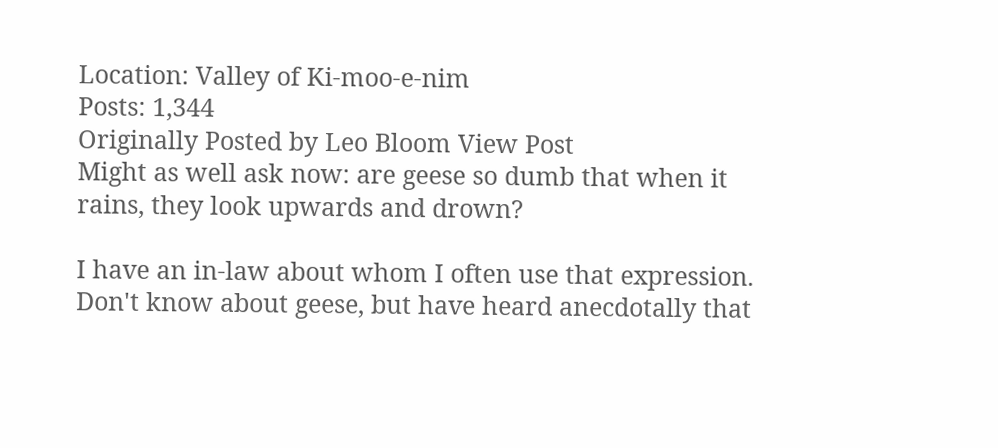Location: Valley of Ki-moo-e-nim
Posts: 1,344
Originally Posted by Leo Bloom View Post
Might as well ask now: are geese so dumb that when it rains, they look upwards and drown?

I have an in-law about whom I often use that expression.
Don't know about geese, but have heard anecdotally that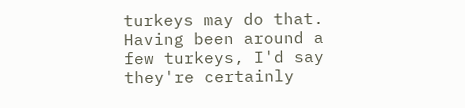turkeys may do that. Having been around a few turkeys, I'd say they're certainly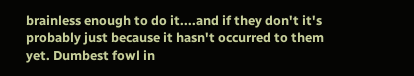brainless enough to do it....and if they don't it's probably just because it hasn't occurred to them yet. Dumbest fowl in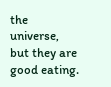the universe, but they are good eating.